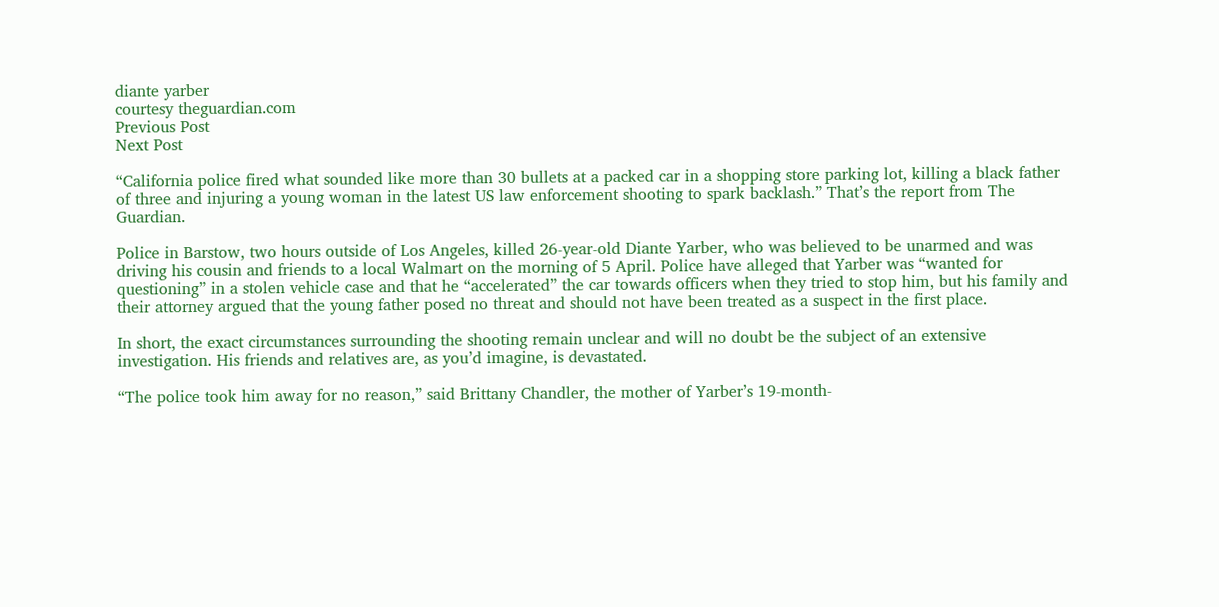diante yarber
courtesy theguardian.com
Previous Post
Next Post

“California police fired what sounded like more than 30 bullets at a packed car in a shopping store parking lot, killing a black father of three and injuring a young woman in the latest US law enforcement shooting to spark backlash.” That’s the report from The Guardian.

Police in Barstow, two hours outside of Los Angeles, killed 26-year-old Diante Yarber, who was believed to be unarmed and was driving his cousin and friends to a local Walmart on the morning of 5 April. Police have alleged that Yarber was “wanted for questioning” in a stolen vehicle case and that he “accelerated” the car towards officers when they tried to stop him, but his family and their attorney argued that the young father posed no threat and should not have been treated as a suspect in the first place.

In short, the exact circumstances surrounding the shooting remain unclear and will no doubt be the subject of an extensive investigation. His friends and relatives are, as you’d imagine, is devastated.

“The police took him away for no reason,” said Brittany Chandler, the mother of Yarber’s 19-month-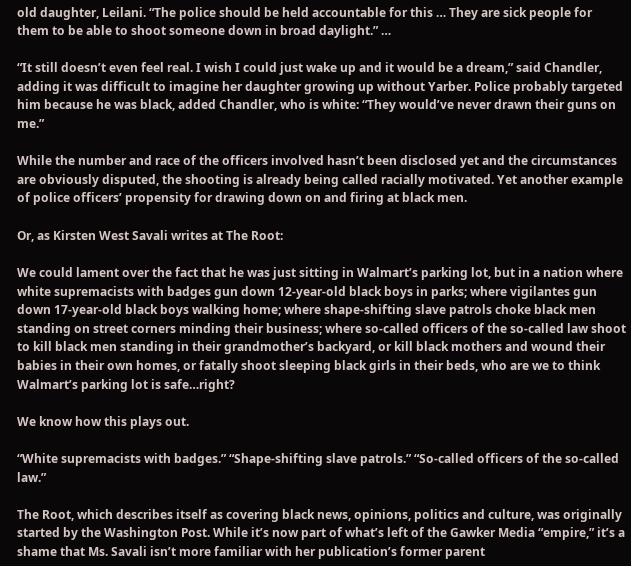old daughter, Leilani. “The police should be held accountable for this … They are sick people for them to be able to shoot someone down in broad daylight.” …

“It still doesn’t even feel real. I wish I could just wake up and it would be a dream,” said Chandler, adding it was difficult to imagine her daughter growing up without Yarber. Police probably targeted him because he was black, added Chandler, who is white: “They would’ve never drawn their guns on me.”

While the number and race of the officers involved hasn’t been disclosed yet and the circumstances are obviously disputed, the shooting is already being called racially motivated. Yet another example of police officers’ propensity for drawing down on and firing at black men.

Or, as Kirsten West Savali writes at The Root:

We could lament over the fact that he was just sitting in Walmart’s parking lot, but in a nation where white supremacists with badges gun down 12-year-old black boys in parks; where vigilantes gun down 17-year-old black boys walking home; where shape-shifting slave patrols choke black men standing on street corners minding their business; where so-called officers of the so-called law shoot to kill black men standing in their grandmother’s backyard, or kill black mothers and wound their babies in their own homes, or fatally shoot sleeping black girls in their beds, who are we to think Walmart’s parking lot is safe…right?

We know how this plays out.

“White supremacists with badges.” “Shape-shifting slave patrols.” “So-called officers of the so-called law.”

The Root, which describes itself as covering black news, opinions, politics and culture, was originally started by the Washington Post. While it’s now part of what’s left of the Gawker Media “empire,” it’s a shame that Ms. Savali isn’t more familiar with her publication’s former parent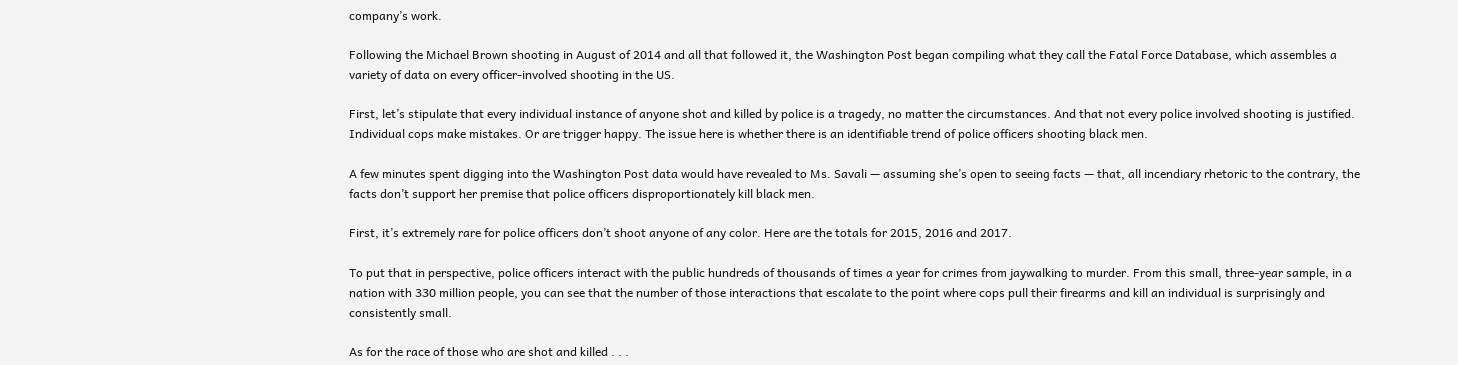company’s work.

Following the Michael Brown shooting in August of 2014 and all that followed it, the Washington Post began compiling what they call the Fatal Force Database, which assembles a variety of data on every officer-involved shooting in the US.

First, let’s stipulate that every individual instance of anyone shot and killed by police is a tragedy, no matter the circumstances. And that not every police involved shooting is justified. Individual cops make mistakes. Or are trigger happy. The issue here is whether there is an identifiable trend of police officers shooting black men.

A few minutes spent digging into the Washington Post data would have revealed to Ms. Savali — assuming she’s open to seeing facts — that, all incendiary rhetoric to the contrary, the facts don’t support her premise that police officers disproportionately kill black men.

First, it’s extremely rare for police officers don’t shoot anyone of any color. Here are the totals for 2015, 2016 and 2017.

To put that in perspective, police officers interact with the public hundreds of thousands of times a year for crimes from jaywalking to murder. From this small, three-year sample, in a nation with 330 million people, you can see that the number of those interactions that escalate to the point where cops pull their firearms and kill an individual is surprisingly and consistently small.

As for the race of those who are shot and killed . . .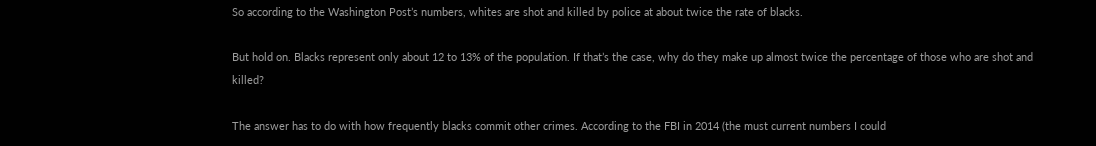So according to the Washington Post’s numbers, whites are shot and killed by police at about twice the rate of blacks.

But hold on. Blacks represent only about 12 to 13% of the population. If that’s the case, why do they make up almost twice the percentage of those who are shot and killed?

The answer has to do with how frequently blacks commit other crimes. According to the FBI in 2014 (the must current numbers I could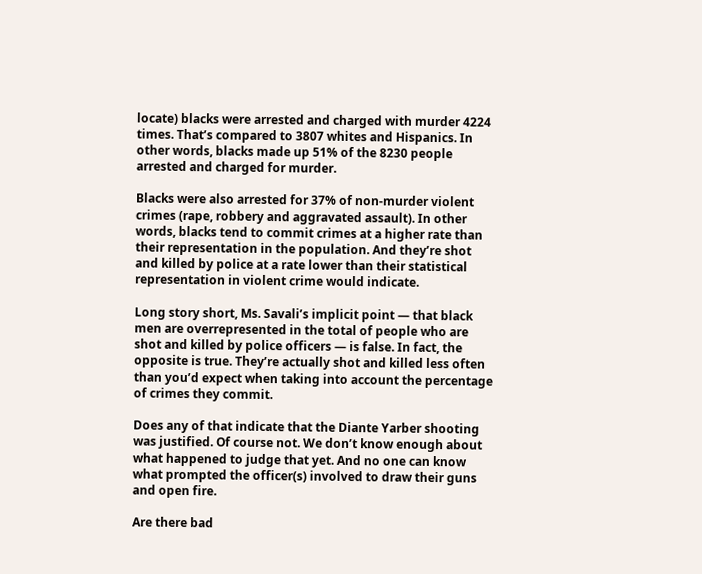locate) blacks were arrested and charged with murder 4224 times. That’s compared to 3807 whites and Hispanics. In other words, blacks made up 51% of the 8230 people arrested and charged for murder.

Blacks were also arrested for 37% of non-murder violent crimes (rape, robbery and aggravated assault). In other words, blacks tend to commit crimes at a higher rate than their representation in the population. And they’re shot and killed by police at a rate lower than their statistical representation in violent crime would indicate.

Long story short, Ms. Savali’s implicit point — that black men are overrepresented in the total of people who are shot and killed by police officers — is false. In fact, the opposite is true. They’re actually shot and killed less often than you’d expect when taking into account the percentage of crimes they commit.

Does any of that indicate that the Diante Yarber shooting was justified. Of course not. We don’t know enough about what happened to judge that yet. And no one can know what prompted the officer(s) involved to draw their guns and open fire.

Are there bad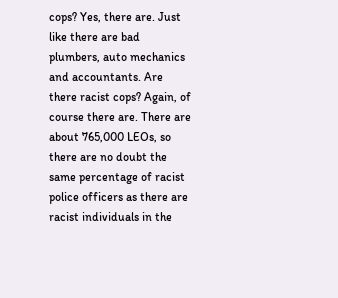cops? Yes, there are. Just like there are bad plumbers, auto mechanics and accountants. Are there racist cops? Again, of course there are. There are about 765,000 LEOs, so there are no doubt the same percentage of racist police officers as there are racist individuals in the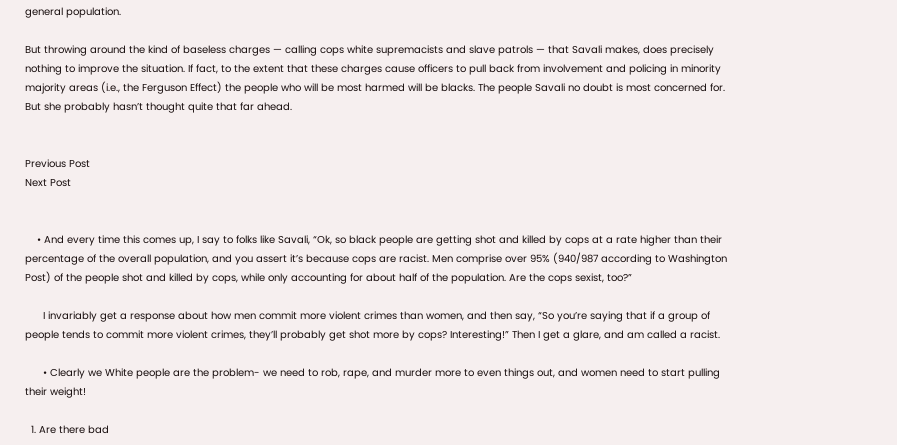general population.

But throwing around the kind of baseless charges — calling cops white supremacists and slave patrols — that Savali makes, does precisely nothing to improve the situation. If fact, to the extent that these charges cause officers to pull back from involvement and policing in minority majority areas (i.e., the Ferguson Effect) the people who will be most harmed will be blacks. The people Savali no doubt is most concerned for. But she probably hasn’t thought quite that far ahead.


Previous Post
Next Post


    • And every time this comes up, I say to folks like Savali, “Ok, so black people are getting shot and killed by cops at a rate higher than their percentage of the overall population, and you assert it’s because cops are racist. Men comprise over 95% (940/987 according to Washington Post) of the people shot and killed by cops, while only accounting for about half of the population. Are the cops sexist, too?”

      I invariably get a response about how men commit more violent crimes than women, and then say, “So you’re saying that if a group of people tends to commit more violent crimes, they’ll probably get shot more by cops? Interesting!” Then I get a glare, and am called a racist.

      • Clearly we White people are the problem- we need to rob, rape, and murder more to even things out, and women need to start pulling their weight!

  1. Are there bad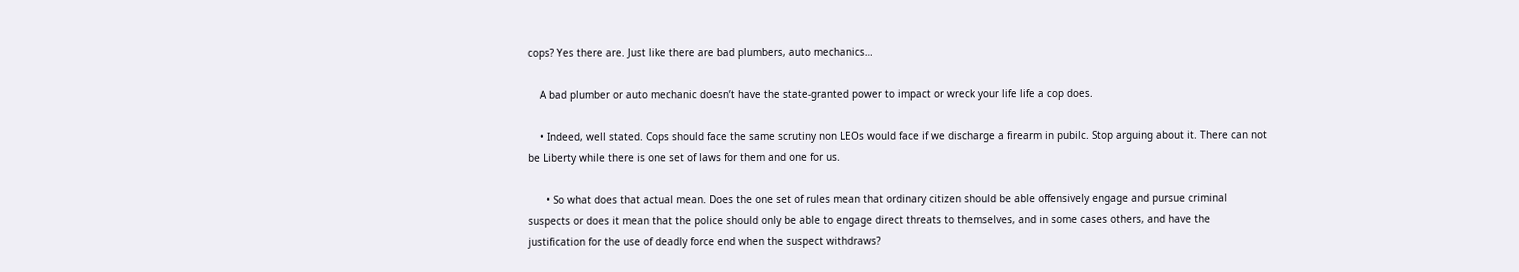cops? Yes there are. Just like there are bad plumbers, auto mechanics…

    A bad plumber or auto mechanic doesn’t have the state-granted power to impact or wreck your life life a cop does.

    • Indeed, well stated. Cops should face the same scrutiny non LEOs would face if we discharge a firearm in pubilc. Stop arguing about it. There can not be Liberty while there is one set of laws for them and one for us.

      • So what does that actual mean. Does the one set of rules mean that ordinary citizen should be able offensively engage and pursue criminal suspects or does it mean that the police should only be able to engage direct threats to themselves, and in some cases others, and have the justification for the use of deadly force end when the suspect withdraws?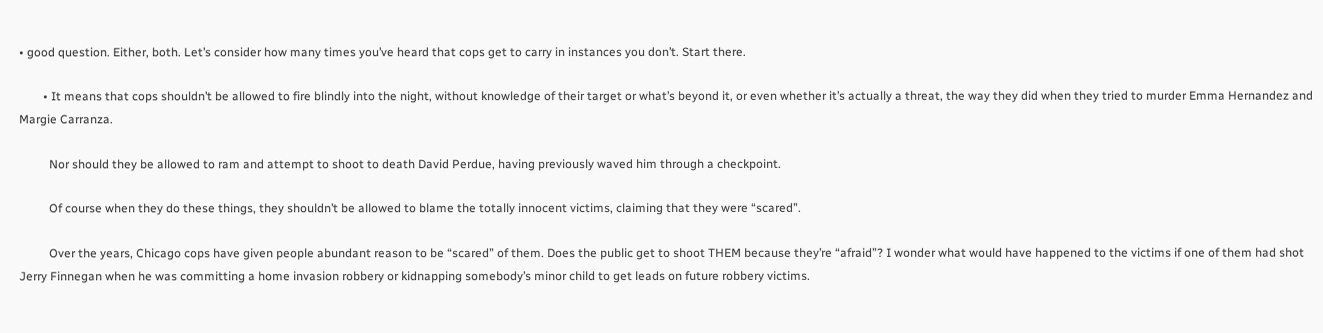• good question. Either, both. Let’s consider how many times you’ve heard that cops get to carry in instances you don’t. Start there.

        • It means that cops shouldn’t be allowed to fire blindly into the night, without knowledge of their target or what’s beyond it, or even whether it’s actually a threat, the way they did when they tried to murder Emma Hernandez and Margie Carranza.

          Nor should they be allowed to ram and attempt to shoot to death David Perdue, having previously waved him through a checkpoint.

          Of course when they do these things, they shouldn’t be allowed to blame the totally innocent victims, claiming that they were “scared”.

          Over the years, Chicago cops have given people abundant reason to be “scared” of them. Does the public get to shoot THEM because they’re “afraid”? I wonder what would have happened to the victims if one of them had shot Jerry Finnegan when he was committing a home invasion robbery or kidnapping somebody’s minor child to get leads on future robbery victims.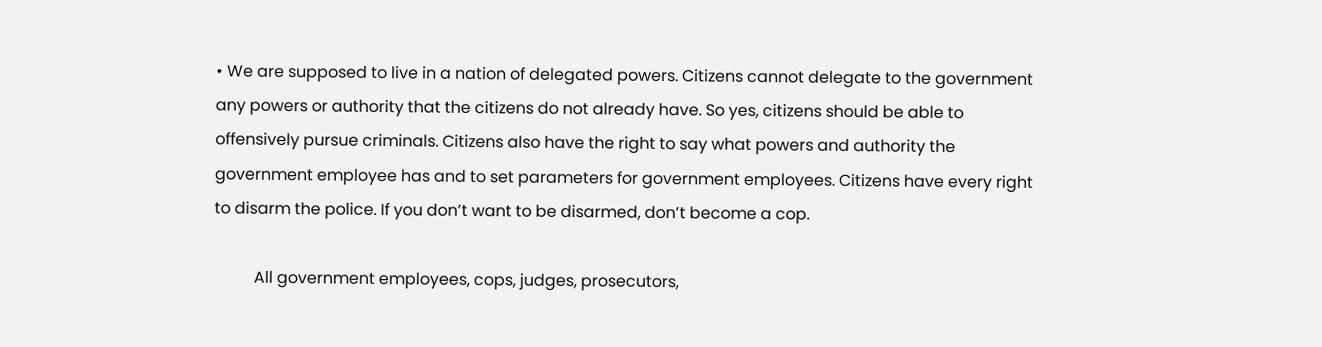• We are supposed to live in a nation of delegated powers. Citizens cannot delegate to the government any powers or authority that the citizens do not already have. So yes, citizens should be able to offensively pursue criminals. Citizens also have the right to say what powers and authority the government employee has and to set parameters for government employees. Citizens have every right to disarm the police. If you don’t want to be disarmed, don’t become a cop.

          All government employees, cops, judges, prosecutors,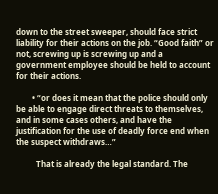down to the street sweeper, should face strict liability for their actions on the job. “Good faith” or not, screwing up is screwing up and a government employee should be held to account for their actions.

        • “or does it mean that the police should only be able to engage direct threats to themselves, and in some cases others, and have the justification for the use of deadly force end when the suspect withdraws…”

          That is already the legal standard. The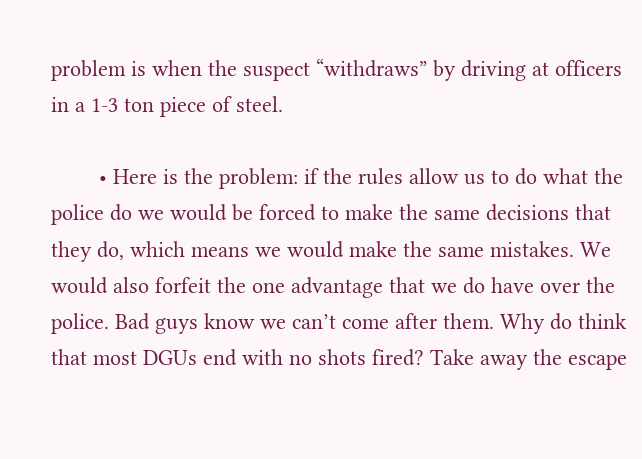problem is when the suspect “withdraws” by driving at officers in a 1-3 ton piece of steel.

        • Here is the problem: if the rules allow us to do what the police do we would be forced to make the same decisions that they do, which means we would make the same mistakes. We would also forfeit the one advantage that we do have over the police. Bad guys know we can’t come after them. Why do think that most DGUs end with no shots fired? Take away the escape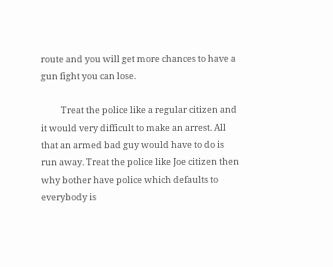route and you will get more chances to have a gun fight you can lose.

          Treat the police like a regular citizen and it would very difficult to make an arrest. All that an armed bad guy would have to do is run away. Treat the police like Joe citizen then why bother have police which defaults to everybody is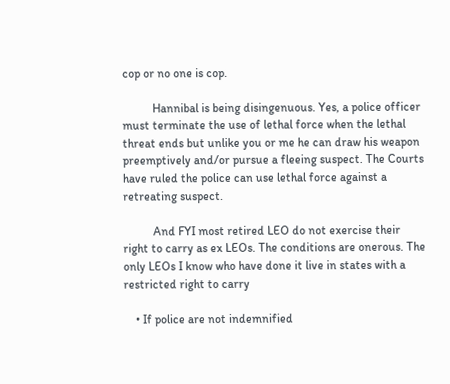cop or no one is cop.

          Hannibal is being disingenuous. Yes, a police officer must terminate the use of lethal force when the lethal threat ends but unlike you or me he can draw his weapon preemptively and/or pursue a fleeing suspect. The Courts have ruled the police can use lethal force against a retreating suspect.

          And FYI most retired LEO do not exercise their right to carry as ex LEOs. The conditions are onerous. The only LEOs I know who have done it live in states with a restricted right to carry

    • If police are not indemnified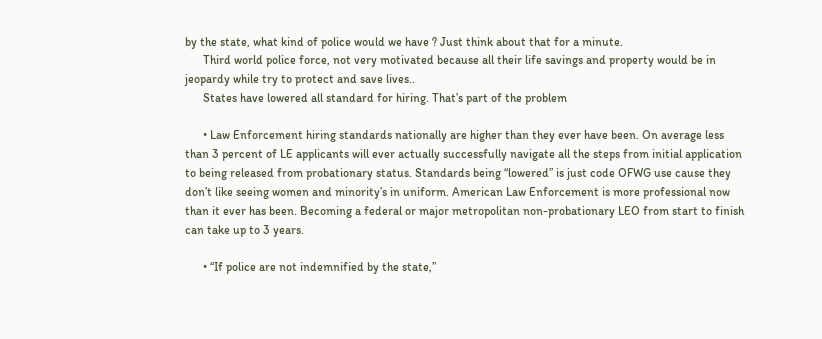by the state, what kind of police would we have ? Just think about that for a minute.
      Third world police force, not very motivated because all their life savings and property would be in jeopardy while try to protect and save lives..
      States have lowered all standard for hiring. That’s part of the problem

      • Law Enforcement hiring standards nationally are higher than they ever have been. On average less than 3 percent of LE applicants will ever actually successfully navigate all the steps from initial application to being released from probationary status. Standards being “lowered” is just code OFWG use cause they don’t like seeing women and minority’s in uniform. American Law Enforcement is more professional now than it ever has been. Becoming a federal or major metropolitan non-probationary LEO from start to finish can take up to 3 years.

      • “If police are not indemnified by the state,”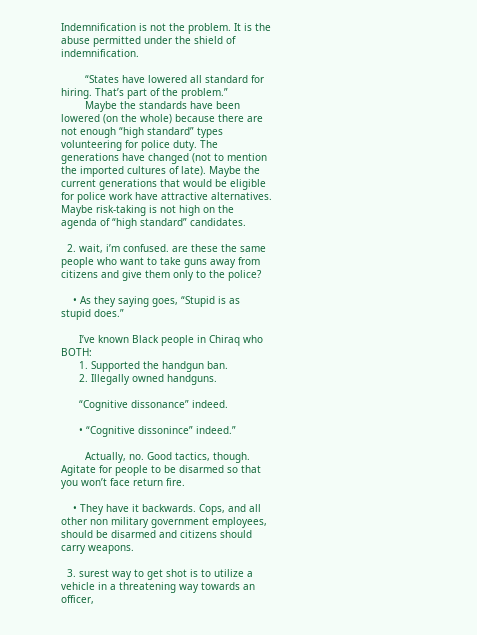Indemnification is not the problem. It is the abuse permitted under the shield of indemnification.

        “States have lowered all standard for hiring. That’s part of the problem.”
        Maybe the standards have been lowered (on the whole) because there are not enough “high standard” types volunteering for police duty. The generations have changed (not to mention the imported cultures of late). Maybe the current generations that would be eligible for police work have attractive alternatives. Maybe risk-taking is not high on the agenda of “high standard” candidates.

  2. wait, i’m confused. are these the same people who want to take guns away from citizens and give them only to the police?

    • As they saying goes, “Stupid is as stupid does.”

      I’ve known Black people in Chiraq who BOTH:
      1. Supported the handgun ban.
      2. Illegally owned handguns.

      “Cognitive dissonance” indeed.

      • “Cognitive dissonince” indeed.”

        Actually, no. Good tactics, though. Agitate for people to be disarmed so that you won’t face return fire.

    • They have it backwards. Cops, and all other non military government employees, should be disarmed and citizens should carry weapons.

  3. surest way to get shot is to utilize a vehicle in a threatening way towards an officer,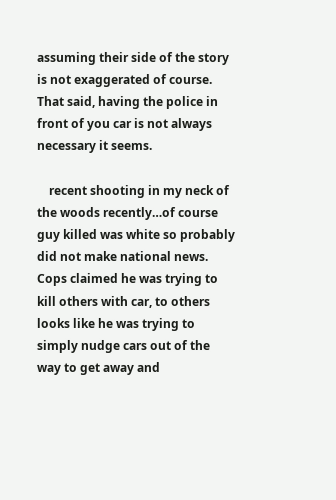assuming their side of the story is not exaggerated of course. That said, having the police in front of you car is not always necessary it seems.

    recent shooting in my neck of the woods recently…of course guy killed was white so probably did not make national news. Cops claimed he was trying to kill others with car, to others looks like he was trying to simply nudge cars out of the way to get away and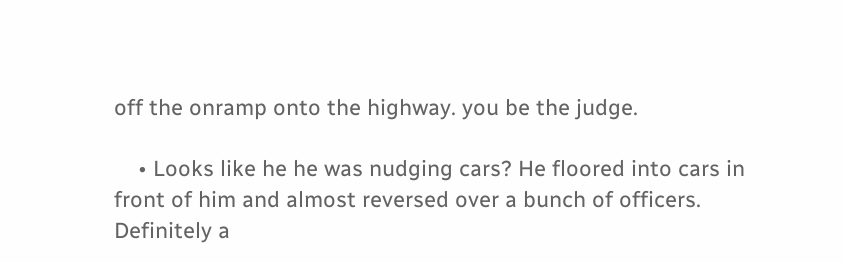off the onramp onto the highway. you be the judge.

    • Looks like he he was nudging cars? He floored into cars in front of him and almost reversed over a bunch of officers. Definitely a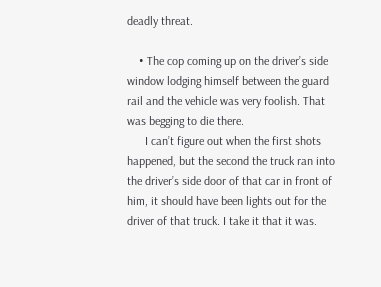deadly threat.

    • The cop coming up on the driver’s side window lodging himself between the guard rail and the vehicle was very foolish. That was begging to die there.
      I can’t figure out when the first shots happened, but the second the truck ran into the driver’s side door of that car in front of him, it should have been lights out for the driver of that truck. I take it that it was.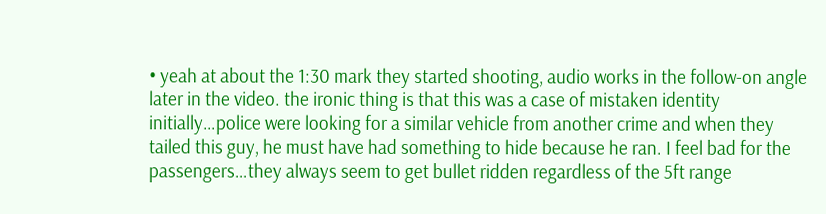• yeah at about the 1:30 mark they started shooting, audio works in the follow-on angle later in the video. the ironic thing is that this was a case of mistaken identity initially…police were looking for a similar vehicle from another crime and when they tailed this guy, he must have had something to hide because he ran. I feel bad for the passengers…they always seem to get bullet ridden regardless of the 5ft range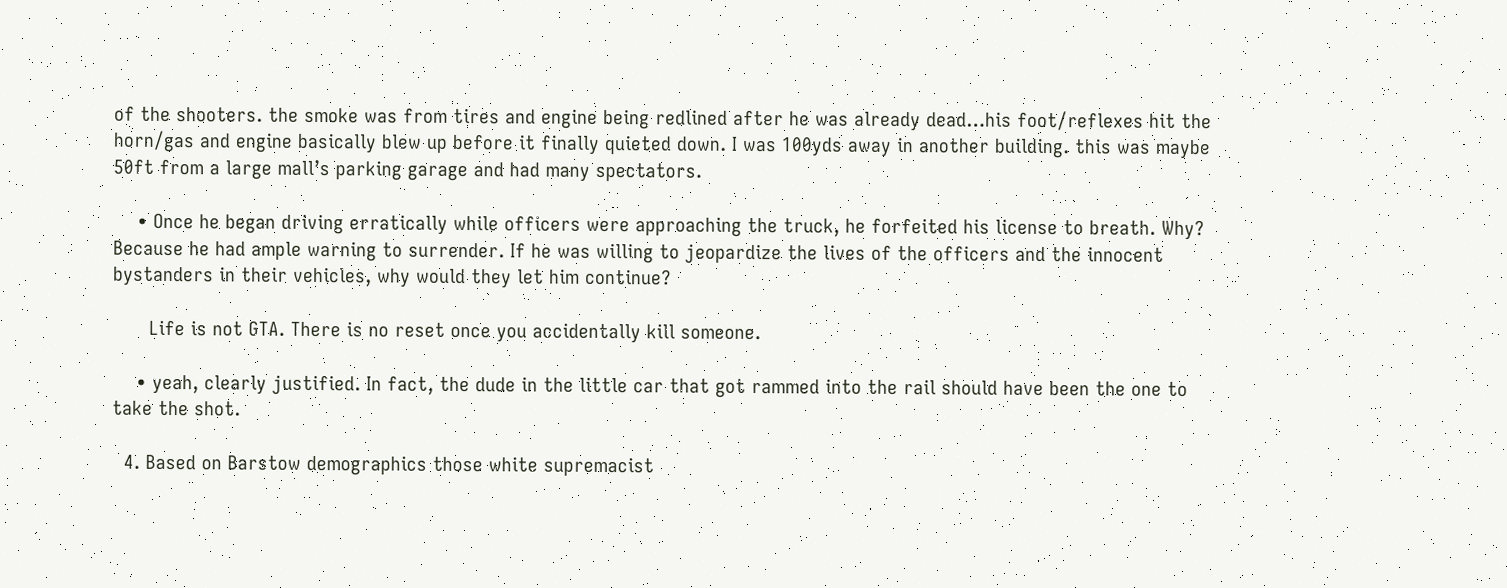of the shooters. the smoke was from tires and engine being redlined after he was already dead…his foot/reflexes hit the horn/gas and engine basically blew up before it finally quieted down. I was 100yds away in another building. this was maybe 50ft from a large mall’s parking garage and had many spectators.

    • Once he began driving erratically while officers were approaching the truck, he forfeited his license to breath. Why? Because he had ample warning to surrender. If he was willing to jeopardize the lives of the officers and the innocent bystanders in their vehicles, why would they let him continue?

      Life is not GTA. There is no reset once you accidentally kill someone.

    • yeah, clearly justified. In fact, the dude in the little car that got rammed into the rail should have been the one to take the shot.

  4. Based on Barstow demographics those white supremacist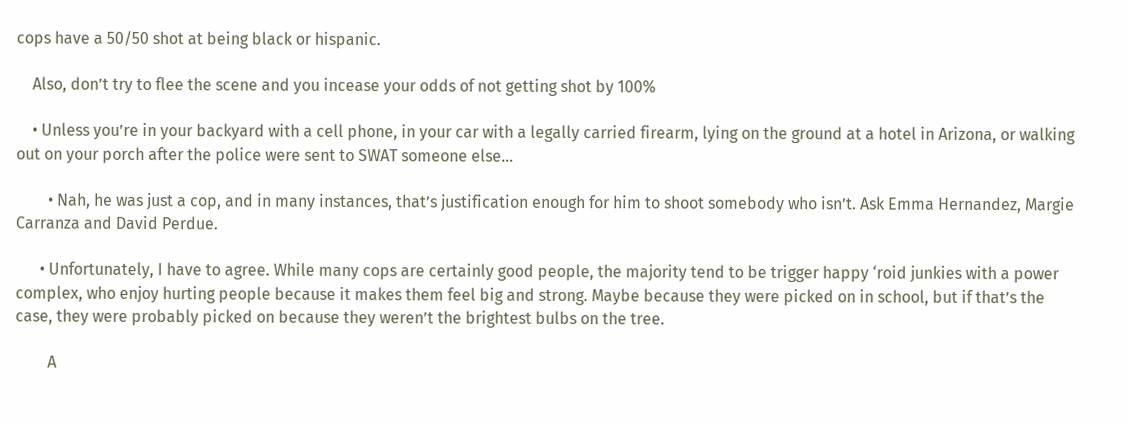cops have a 50/50 shot at being black or hispanic.

    Also, don’t try to flee the scene and you incease your odds of not getting shot by 100%

    • Unless you’re in your backyard with a cell phone, in your car with a legally carried firearm, lying on the ground at a hotel in Arizona, or walking out on your porch after the police were sent to SWAT someone else…

        • Nah, he was just a cop, and in many instances, that’s justification enough for him to shoot somebody who isn’t. Ask Emma Hernandez, Margie Carranza and David Perdue.

      • Unfortunately, I have to agree. While many cops are certainly good people, the majority tend to be trigger happy ‘roid junkies with a power complex, who enjoy hurting people because it makes them feel big and strong. Maybe because they were picked on in school, but if that’s the case, they were probably picked on because they weren’t the brightest bulbs on the tree.

        A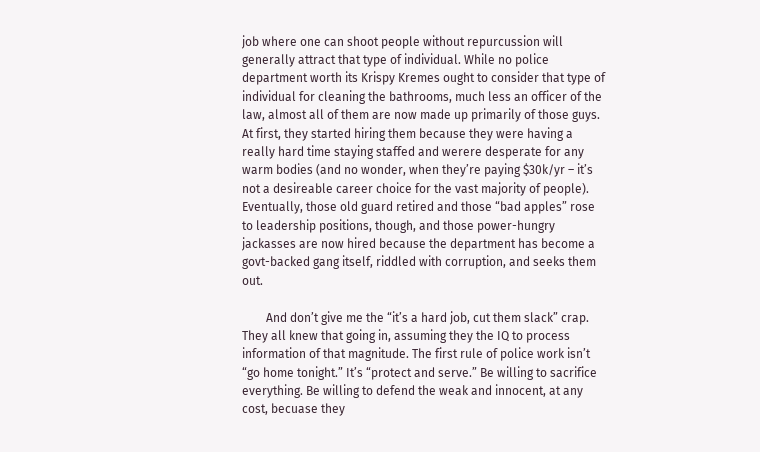job where one can shoot people without repurcussion will generally attract that type of individual. While no police department worth its Krispy Kremes ought to consider that type of individual for cleaning the bathrooms, much less an officer of the law, almost all of them are now made up primarily of those guys. At first, they started hiring them because they were having a really hard time staying staffed and werere desperate for any warm bodies (and no wonder, when they’re paying $30k/yr – it’s not a desireable career choice for the vast majority of people). Eventually, those old guard retired and those “bad apples” rose to leadership positions, though, and those power-hungry jackasses are now hired because the department has become a govt-backed gang itself, riddled with corruption, and seeks them out.

        And don’t give me the “it’s a hard job, cut them slack” crap. They all knew that going in, assuming they the IQ to process information of that magnitude. The first rule of police work isn’t “go home tonight.” It’s “protect and serve.” Be willing to sacrifice everything. Be willing to defend the weak and innocent, at any cost, becuase they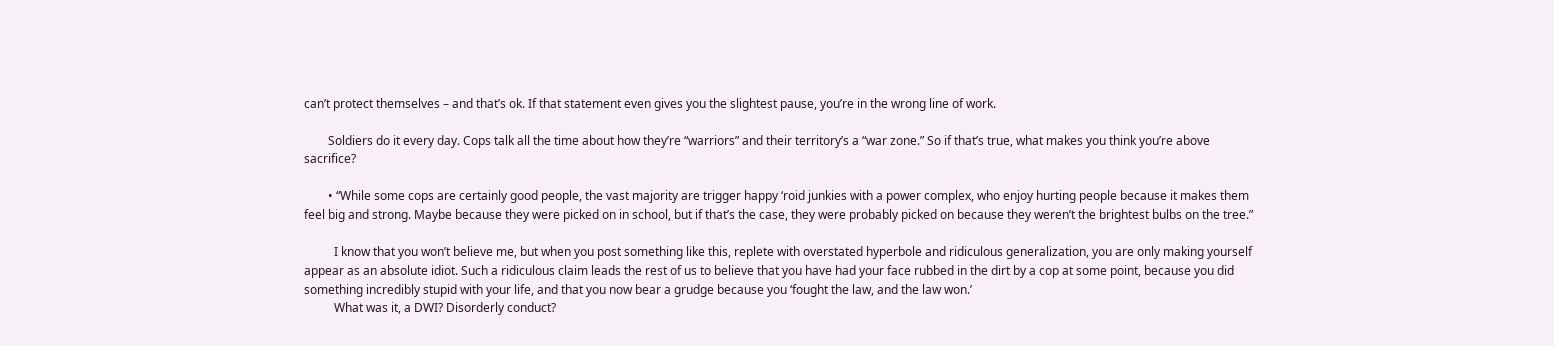can’t protect themselves – and that’s ok. If that statement even gives you the slightest pause, you’re in the wrong line of work.

        Soldiers do it every day. Cops talk all the time about how they’re “warriors” and their territory’s a “war zone.” So if that’s true, what makes you think you’re above sacrifice?

        • “While some cops are certainly good people, the vast majority are trigger happy ‘roid junkies with a power complex, who enjoy hurting people because it makes them feel big and strong. Maybe because they were picked on in school, but if that’s the case, they were probably picked on because they weren’t the brightest bulbs on the tree.”

          I know that you won’t believe me, but when you post something like this, replete with overstated hyperbole and ridiculous generalization, you are only making yourself appear as an absolute idiot. Such a ridiculous claim leads the rest of us to believe that you have had your face rubbed in the dirt by a cop at some point, because you did something incredibly stupid with your life, and that you now bear a grudge because you ‘fought the law, and the law won.’
          What was it, a DWI? Disorderly conduct?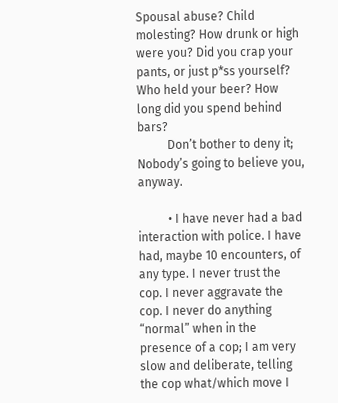Spousal abuse? Child molesting? How drunk or high were you? Did you crap your pants, or just p*ss yourself? Who held your beer? How long did you spend behind bars?
          Don’t bother to deny it; Nobody’s going to believe you, anyway.

          • I have never had a bad interaction with police. I have had, maybe 10 encounters, of any type. I never trust the cop. I never aggravate the cop. I never do anything “normal” when in the presence of a cop; I am very slow and deliberate, telling the cop what/which move I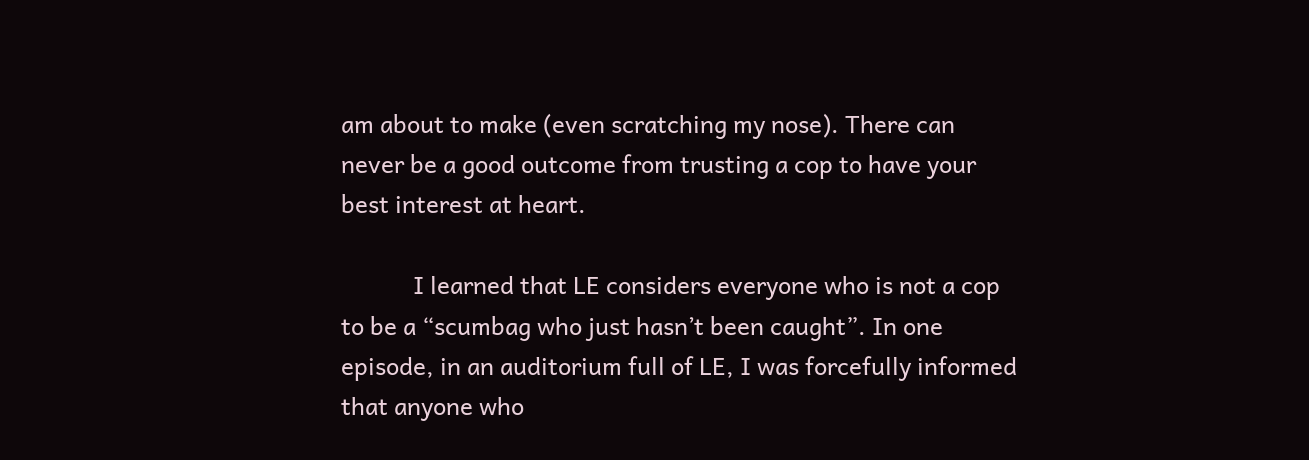am about to make (even scratching my nose). There can never be a good outcome from trusting a cop to have your best interest at heart.

            I learned that LE considers everyone who is not a cop to be a “scumbag who just hasn’t been caught”. In one episode, in an auditorium full of LE, I was forcefully informed that anyone who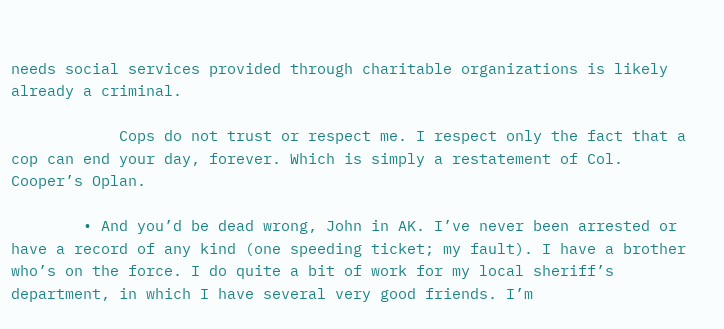needs social services provided through charitable organizations is likely already a criminal.

            Cops do not trust or respect me. I respect only the fact that a cop can end your day, forever. Which is simply a restatement of Col. Cooper’s Oplan.

        • And you’d be dead wrong, John in AK. I’ve never been arrested or have a record of any kind (one speeding ticket; my fault). I have a brother who’s on the force. I do quite a bit of work for my local sheriff’s department, in which I have several very good friends. I’m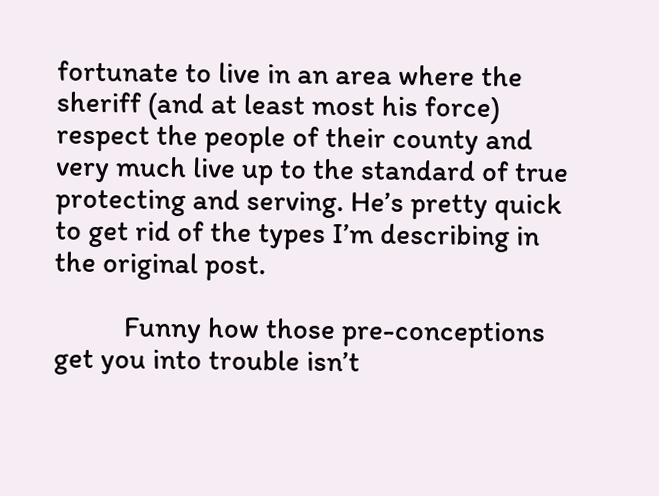fortunate to live in an area where the sheriff (and at least most his force) respect the people of their county and very much live up to the standard of true protecting and serving. He’s pretty quick to get rid of the types I’m describing in the original post.

          Funny how those pre-conceptions get you into trouble isn’t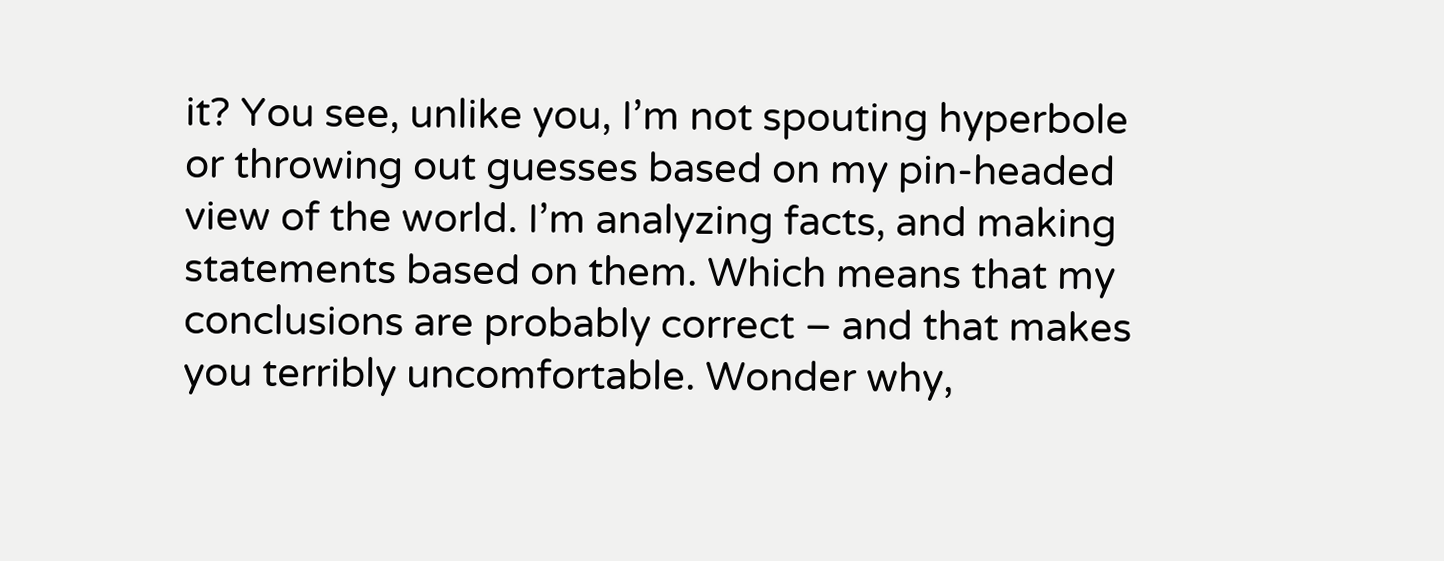it? You see, unlike you, I’m not spouting hyperbole or throwing out guesses based on my pin-headed view of the world. I’m analyzing facts, and making statements based on them. Which means that my conclusions are probably correct – and that makes you terribly uncomfortable. Wonder why,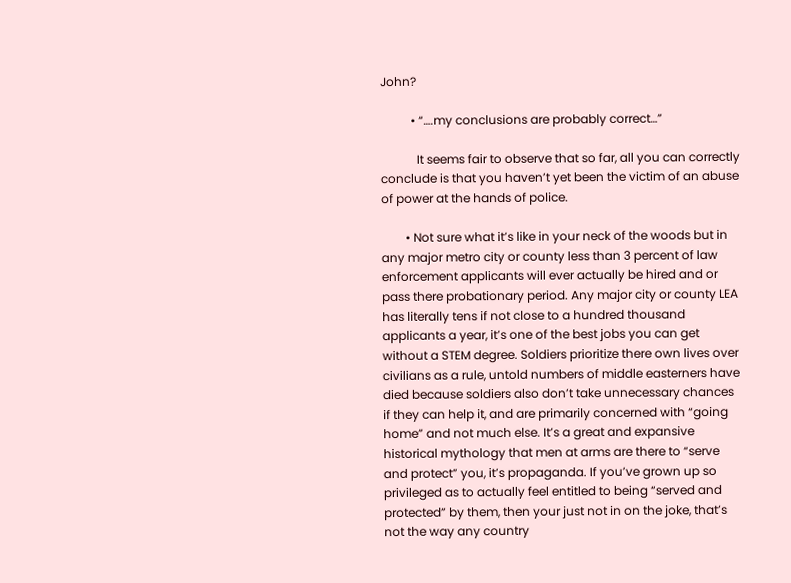John?

          • “….my conclusions are probably correct…”

            It seems fair to observe that so far, all you can correctly conclude is that you haven’t yet been the victim of an abuse of power at the hands of police.

        • Not sure what it’s like in your neck of the woods but in any major metro city or county less than 3 percent of law enforcement applicants will ever actually be hired and or pass there probationary period. Any major city or county LEA has literally tens if not close to a hundred thousand applicants a year, it’s one of the best jobs you can get without a STEM degree. Soldiers prioritize there own lives over civilians as a rule, untold numbers of middle easterners have died because soldiers also don’t take unnecessary chances if they can help it, and are primarily concerned with “going home” and not much else. It’s a great and expansive historical mythology that men at arms are there to “serve and protect” you, it’s propaganda. If you’ve grown up so privileged as to actually feel entitled to being “served and protected” by them, then your just not in on the joke, that’s not the way any country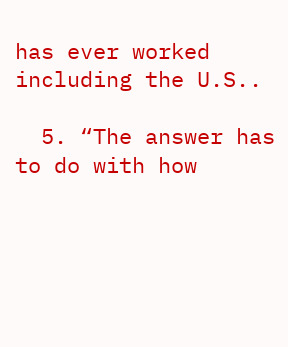has ever worked including the U.S..

  5. “The answer has to do with how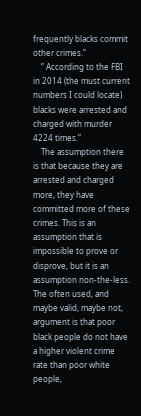frequently blacks commit other crimes.”
    ” According to the FBI in 2014 (the must current numbers I could locate) blacks were arrested and charged with murder 4224 times.”
    The assumption there is that because they are arrested and charged more, they have committed more of these crimes. This is an assumption that is impossible to prove or disprove, but it is an assumption non-the-less. The often used, and maybe valid, maybe not, argument is that poor black people do not have a higher violent crime rate than poor white people,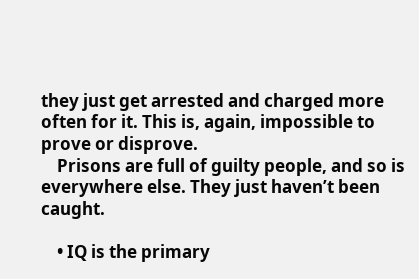they just get arrested and charged more often for it. This is, again, impossible to prove or disprove.
    Prisons are full of guilty people, and so is everywhere else. They just haven’t been caught.

    • IQ is the primary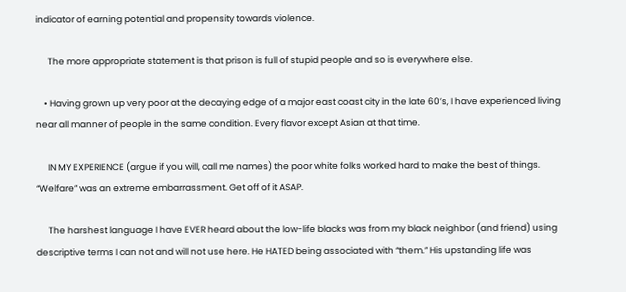indicator of earning potential and propensity towards violence.

      The more appropriate statement is that prison is full of stupid people and so is everywhere else.

    • Having grown up very poor at the decaying edge of a major east coast city in the late 60’s, I have experienced living near all manner of people in the same condition. Every flavor except Asian at that time.

      IN MY EXPERIENCE (argue if you will, call me names) the poor white folks worked hard to make the best of things. “Welfare” was an extreme embarrassment. Get off of it ASAP.

      The harshest language I have EVER heard about the low-life blacks was from my black neighbor (and friend) using descriptive terms I can not and will not use here. He HATED being associated with “them.” His upstanding life was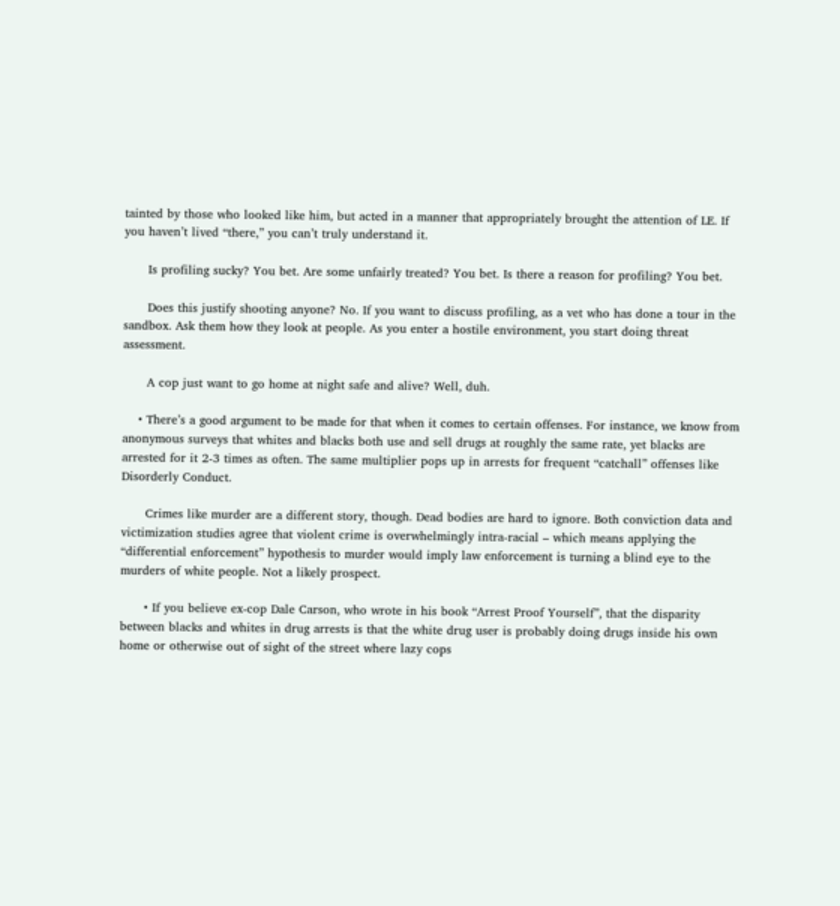tainted by those who looked like him, but acted in a manner that appropriately brought the attention of LE. If you haven’t lived “there,” you can’t truly understand it.

      Is profiling sucky? You bet. Are some unfairly treated? You bet. Is there a reason for profiling? You bet.

      Does this justify shooting anyone? No. If you want to discuss profiling, as a vet who has done a tour in the sandbox. Ask them how they look at people. As you enter a hostile environment, you start doing threat assessment.

      A cop just want to go home at night safe and alive? Well, duh.

    • There’s a good argument to be made for that when it comes to certain offenses. For instance, we know from anonymous surveys that whites and blacks both use and sell drugs at roughly the same rate, yet blacks are arrested for it 2-3 times as often. The same multiplier pops up in arrests for frequent “catchall” offenses like Disorderly Conduct.

      Crimes like murder are a different story, though. Dead bodies are hard to ignore. Both conviction data and victimization studies agree that violent crime is overwhelmingly intra-racial – which means applying the “differential enforcement” hypothesis to murder would imply law enforcement is turning a blind eye to the murders of white people. Not a likely prospect.

      • If you believe ex-cop Dale Carson, who wrote in his book “Arrest Proof Yourself”, that the disparity between blacks and whites in drug arrests is that the white drug user is probably doing drugs inside his own home or otherwise out of sight of the street where lazy cops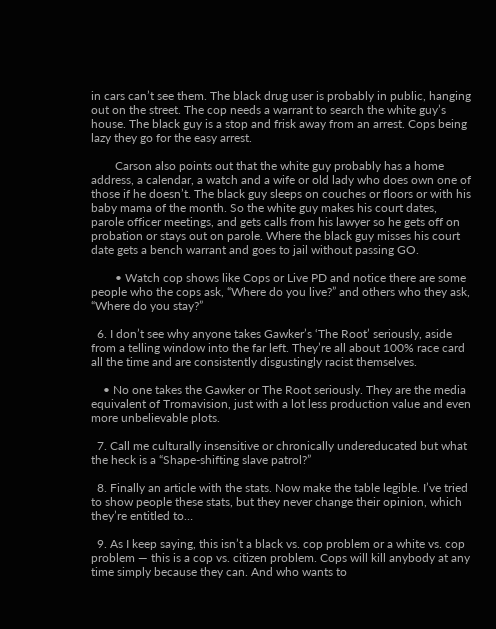in cars can’t see them. The black drug user is probably in public, hanging out on the street. The cop needs a warrant to search the white guy’s house. The black guy is a stop and frisk away from an arrest. Cops being lazy they go for the easy arrest.

        Carson also points out that the white guy probably has a home address, a calendar, a watch and a wife or old lady who does own one of those if he doesn’t. The black guy sleeps on couches or floors or with his baby mama of the month. So the white guy makes his court dates, parole officer meetings, and gets calls from his lawyer so he gets off on probation or stays out on parole. Where the black guy misses his court date gets a bench warrant and goes to jail without passing GO.

        • Watch cop shows like Cops or Live PD and notice there are some people who the cops ask, “Where do you live?” and others who they ask, “Where do you stay?”

  6. I don’t see why anyone takes Gawker’s ‘The Root’ seriously, aside from a telling window into the far left. They’re all about 100% race card all the time and are consistently disgustingly racist themselves.

    • No one takes the Gawker or The Root seriously. They are the media equivalent of Tromavision, just with a lot less production value and even more unbelievable plots.

  7. Call me culturally insensitive or chronically undereducated but what the heck is a “Shape-shifting slave patrol?”

  8. Finally an article with the stats. Now make the table legible. I’ve tried to show people these stats, but they never change their opinion, which they’re entitled to…

  9. As I keep saying, this isn’t a black vs. cop problem or a white vs. cop problem — this is a cop vs. citizen problem. Cops will kill anybody at any time simply because they can. And who wants to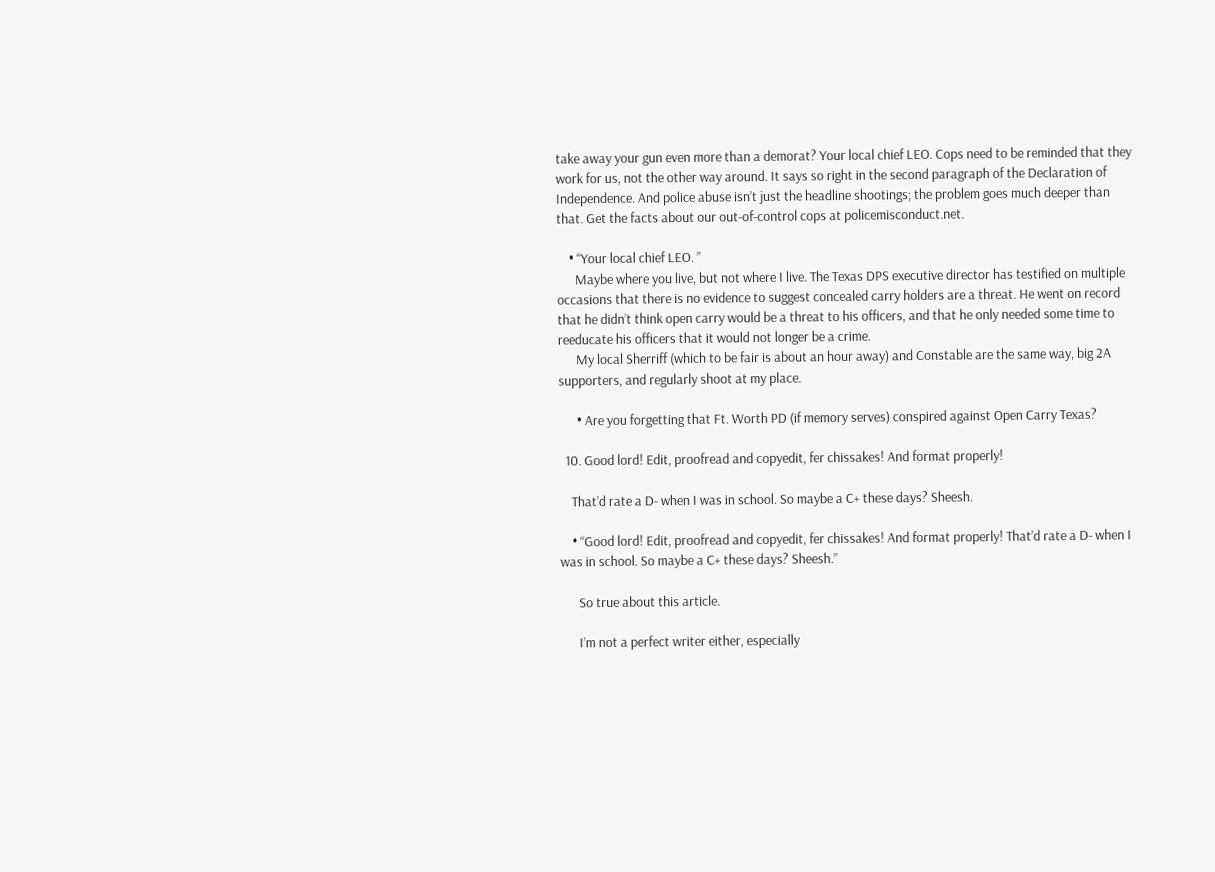take away your gun even more than a demorat? Your local chief LEO. Cops need to be reminded that they work for us, not the other way around. It says so right in the second paragraph of the Declaration of Independence. And police abuse isn’t just the headline shootings; the problem goes much deeper than that. Get the facts about our out-of-control cops at policemisconduct.net.

    • “Your local chief LEO. ”
      Maybe where you live, but not where I live. The Texas DPS executive director has testified on multiple occasions that there is no evidence to suggest concealed carry holders are a threat. He went on record that he didn’t think open carry would be a threat to his officers, and that he only needed some time to reeducate his officers that it would not longer be a crime.
      My local Sherriff (which to be fair is about an hour away) and Constable are the same way, big 2A supporters, and regularly shoot at my place.

      • Are you forgetting that Ft. Worth PD (if memory serves) conspired against Open Carry Texas?

  10. Good lord! Edit, proofread and copyedit, fer chissakes! And format properly!

    That’d rate a D- when I was in school. So maybe a C+ these days? Sheesh.

    • “Good lord! Edit, proofread and copyedit, fer chissakes! And format properly! That’d rate a D- when I was in school. So maybe a C+ these days? Sheesh.”

      So true about this article.

      I’m not a perfect writer either, especially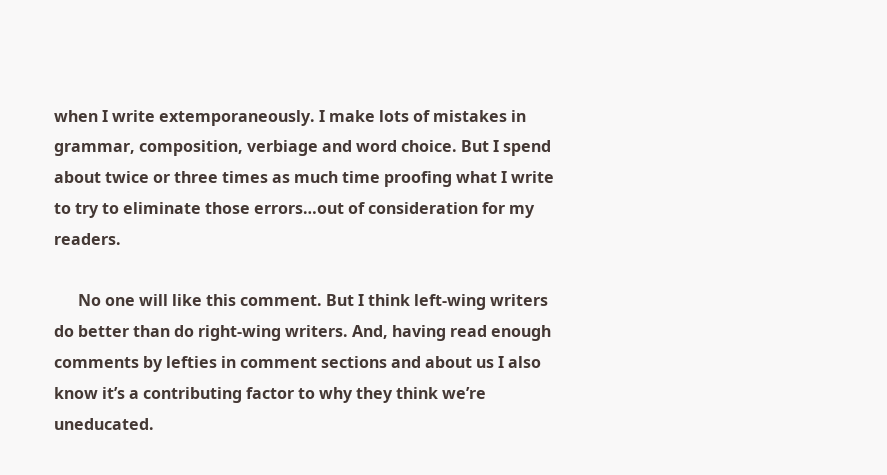when I write extemporaneously. I make lots of mistakes in grammar, composition, verbiage and word choice. But I spend about twice or three times as much time proofing what I write to try to eliminate those errors…out of consideration for my readers.

      No one will like this comment. But I think left-wing writers do better than do right-wing writers. And, having read enough comments by lefties in comment sections and about us I also know it’s a contributing factor to why they think we’re uneducated.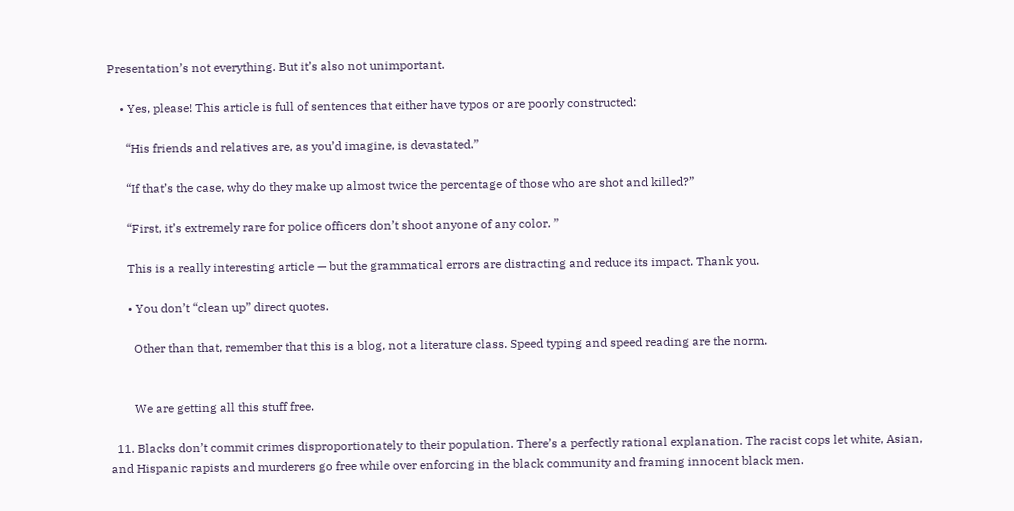Presentation’s not everything. But it’s also not unimportant.

    • Yes, please! This article is full of sentences that either have typos or are poorly constructed:

      “His friends and relatives are, as you’d imagine, is devastated.”

      “If that’s the case, why do they make up almost twice the percentage of those who are shot and killed?”

      “First, it’s extremely rare for police officers don’t shoot anyone of any color. ”

      This is a really interesting article — but the grammatical errors are distracting and reduce its impact. Thank you.

      • You don’t “clean up” direct quotes.

        Other than that, remember that this is a blog, not a literature class. Speed typing and speed reading are the norm.


        We are getting all this stuff free.

  11. Blacks don’t commit crimes disproportionately to their population. There’s a perfectly rational explanation. The racist cops let white, Asian, and Hispanic rapists and murderers go free while over enforcing in the black community and framing innocent black men.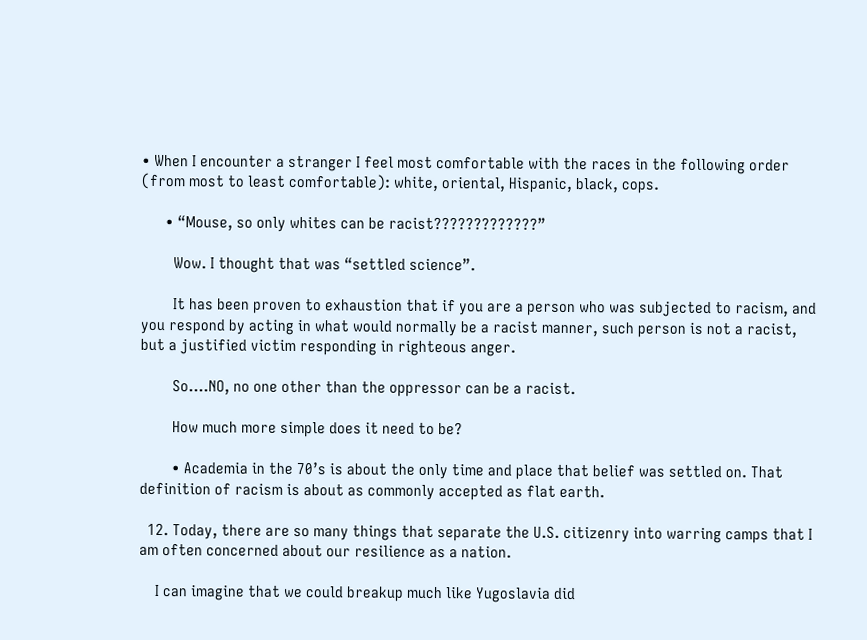• When I encounter a stranger I feel most comfortable with the races in the following order (from most to least comfortable): white, oriental, Hispanic, black, cops.

      • “Mouse, so only whites can be racist?????????????”

        Wow. I thought that was “settled science”.

        It has been proven to exhaustion that if you are a person who was subjected to racism, and you respond by acting in what would normally be a racist manner, such person is not a racist, but a justified victim responding in righteous anger.

        So….NO, no one other than the oppressor can be a racist.

        How much more simple does it need to be?

        • Academia in the 70’s is about the only time and place that belief was settled on. That definition of racism is about as commonly accepted as flat earth.

  12. Today, there are so many things that separate the U.S. citizenry into warring camps that I am often concerned about our resilience as a nation.

    I can imagine that we could breakup much like Yugoslavia did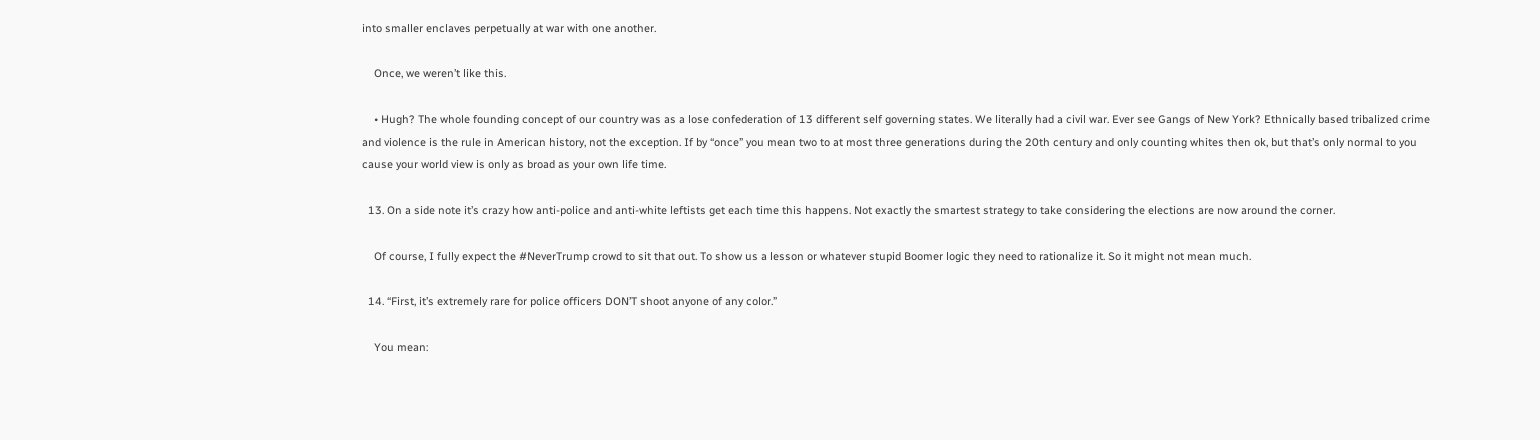into smaller enclaves perpetually at war with one another.

    Once, we weren’t like this.

    • Hugh? The whole founding concept of our country was as a lose confederation of 13 different self governing states. We literally had a civil war. Ever see Gangs of New York? Ethnically based tribalized crime and violence is the rule in American history, not the exception. If by “once” you mean two to at most three generations during the 20th century and only counting whites then ok, but that’s only normal to you cause your world view is only as broad as your own life time.

  13. On a side note it’s crazy how anti-police and anti-white leftists get each time this happens. Not exactly the smartest strategy to take considering the elections are now around the corner.

    Of course, I fully expect the #NeverTrump crowd to sit that out. To show us a lesson or whatever stupid Boomer logic they need to rationalize it. So it might not mean much.

  14. “First, it’s extremely rare for police officers DON’T shoot anyone of any color.”

    You mean: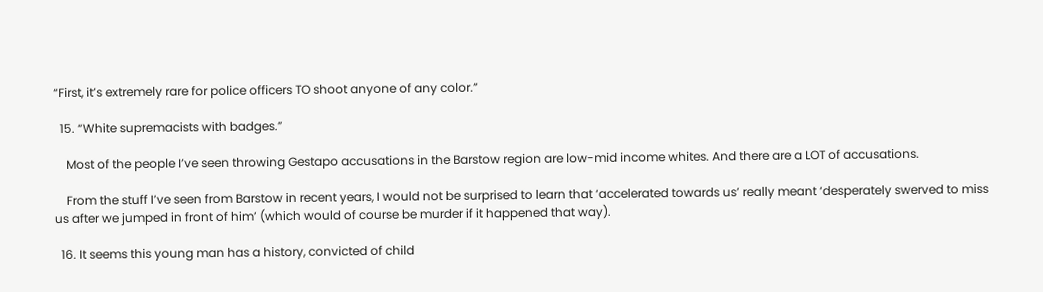“First, it’s extremely rare for police officers TO shoot anyone of any color.”

  15. “White supremacists with badges.”

    Most of the people I’ve seen throwing Gestapo accusations in the Barstow region are low-mid income whites. And there are a LOT of accusations.

    From the stuff I’ve seen from Barstow in recent years, I would not be surprised to learn that ‘accelerated towards us’ really meant ‘desperately swerved to miss us after we jumped in front of him’ (which would of course be murder if it happened that way).

  16. It seems this young man has a history, convicted of child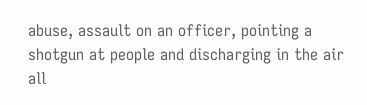abuse, assault on an officer, pointing a shotgun at people and discharging in the air all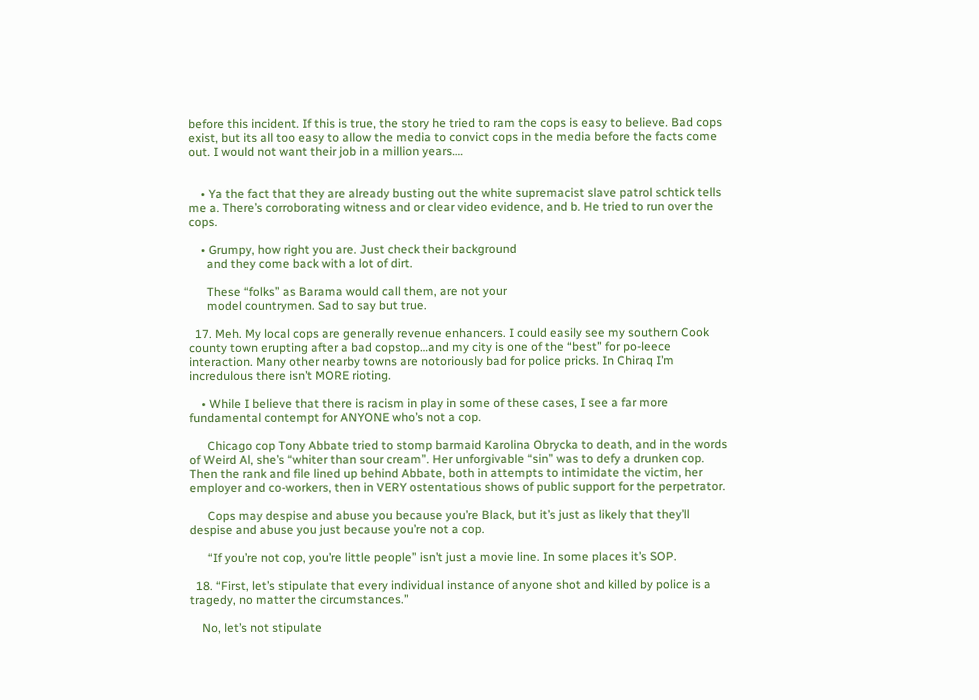before this incident. If this is true, the story he tried to ram the cops is easy to believe. Bad cops exist, but its all too easy to allow the media to convict cops in the media before the facts come out. I would not want their job in a million years….


    • Ya the fact that they are already busting out the white supremacist slave patrol schtick tells me a. There’s corroborating witness and or clear video evidence, and b. He tried to run over the cops.

    • Grumpy, how right you are. Just check their background
      and they come back with a lot of dirt.

      These “folks” as Barama would call them, are not your
      model countrymen. Sad to say but true.

  17. Meh. My local cops are generally revenue enhancers. I could easily see my southern Cook county town erupting after a bad copstop…and my city is one of the “best” for po-leece interaction. Many other nearby towns are notoriously bad for police pricks. In Chiraq I’m incredulous there isn’t MORE rioting.

    • While I believe that there is racism in play in some of these cases, I see a far more fundamental contempt for ANYONE who’s not a cop.

      Chicago cop Tony Abbate tried to stomp barmaid Karolina Obrycka to death, and in the words of Weird Al, she’s “whiter than sour cream”. Her unforgivable “sin” was to defy a drunken cop. Then the rank and file lined up behind Abbate, both in attempts to intimidate the victim, her employer and co-workers, then in VERY ostentatious shows of public support for the perpetrator.

      Cops may despise and abuse you because you’re Black, but it’s just as likely that they’ll despise and abuse you just because you’re not a cop.

      “If you’re not cop, you’re little people” isn’t just a movie line. In some places it’s SOP.

  18. “First, let’s stipulate that every individual instance of anyone shot and killed by police is a tragedy, no matter the circumstances.”

    No, let’s not stipulate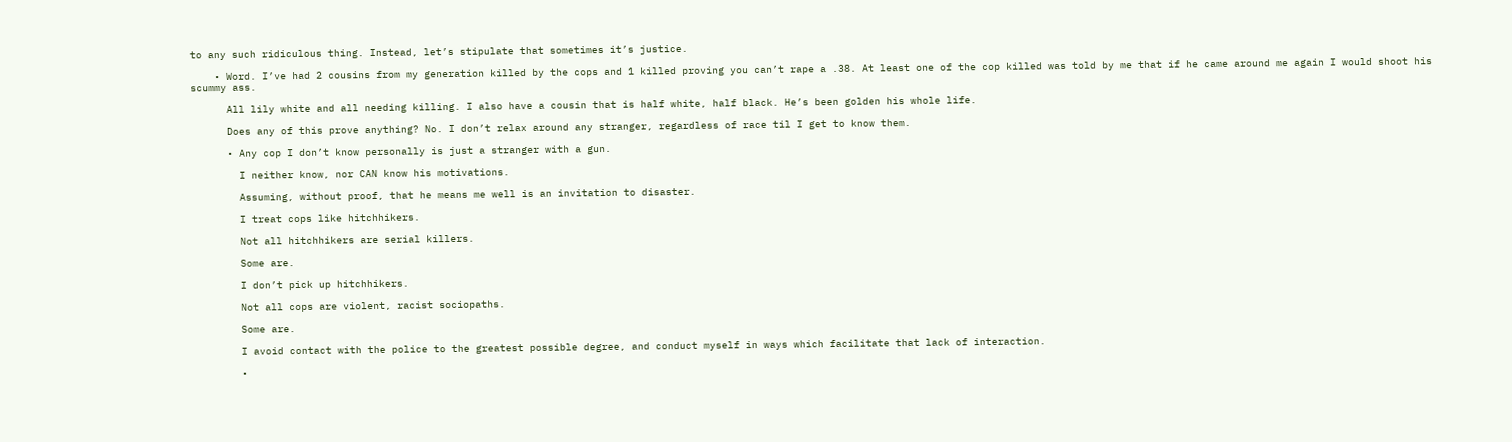to any such ridiculous thing. Instead, let’s stipulate that sometimes it’s justice.

    • Word. I’ve had 2 cousins from my generation killed by the cops and 1 killed proving you can’t rape a .38. At least one of the cop killed was told by me that if he came around me again I would shoot his scummy ass.

      All lily white and all needing killing. I also have a cousin that is half white, half black. He’s been golden his whole life.

      Does any of this prove anything? No. I don’t relax around any stranger, regardless of race til I get to know them.

      • Any cop I don’t know personally is just a stranger with a gun.

        I neither know, nor CAN know his motivations.

        Assuming, without proof, that he means me well is an invitation to disaster.

        I treat cops like hitchhikers.

        Not all hitchhikers are serial killers.

        Some are.

        I don’t pick up hitchhikers.

        Not all cops are violent, racist sociopaths.

        Some are.

        I avoid contact with the police to the greatest possible degree, and conduct myself in ways which facilitate that lack of interaction.

        •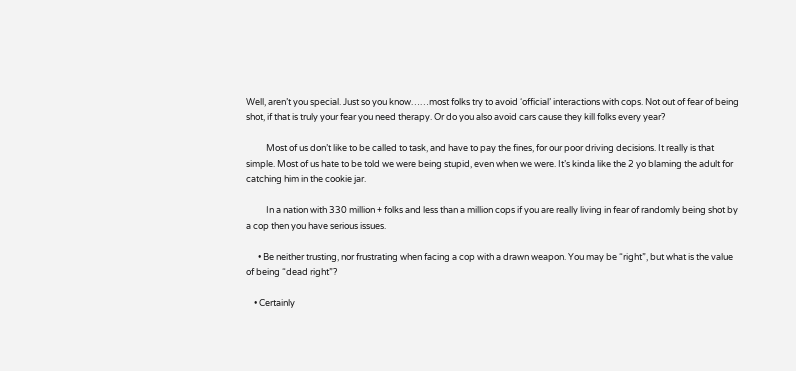Well, aren’t you special. Just so you know……most folks try to avoid ‘official’ interactions with cops. Not out of fear of being shot, if that is truly your fear you need therapy. Or do you also avoid cars cause they kill folks every year?

          Most of us don’t like to be called to task, and have to pay the fines, for our poor driving decisions. It really is that simple. Most of us hate to be told we were being stupid, even when we were. It’s kinda like the 2 yo blaming the adult for catching him in the cookie jar.

          In a nation with 330 million + folks and less than a million cops if you are really living in fear of randomly being shot by a cop then you have serious issues.

      • Be neither trusting, nor frustrating when facing a cop with a drawn weapon. You may be “right”, but what is the value of being “dead right”?

    • Certainly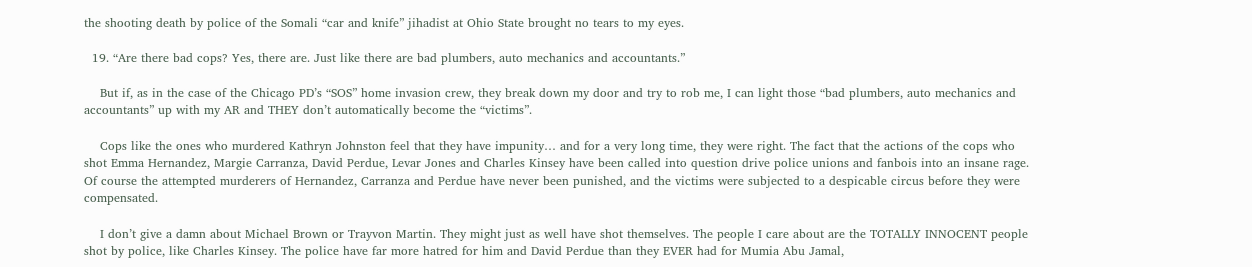the shooting death by police of the Somali “car and knife” jihadist at Ohio State brought no tears to my eyes.

  19. “Are there bad cops? Yes, there are. Just like there are bad plumbers, auto mechanics and accountants.”

    But if, as in the case of the Chicago PD’s “SOS” home invasion crew, they break down my door and try to rob me, I can light those “bad plumbers, auto mechanics and accountants” up with my AR and THEY don’t automatically become the “victims”.

    Cops like the ones who murdered Kathryn Johnston feel that they have impunity… and for a very long time, they were right. The fact that the actions of the cops who shot Emma Hernandez, Margie Carranza, David Perdue, Levar Jones and Charles Kinsey have been called into question drive police unions and fanbois into an insane rage. Of course the attempted murderers of Hernandez, Carranza and Perdue have never been punished, and the victims were subjected to a despicable circus before they were compensated.

    I don’t give a damn about Michael Brown or Trayvon Martin. They might just as well have shot themselves. The people I care about are the TOTALLY INNOCENT people shot by police, like Charles Kinsey. The police have far more hatred for him and David Perdue than they EVER had for Mumia Abu Jamal,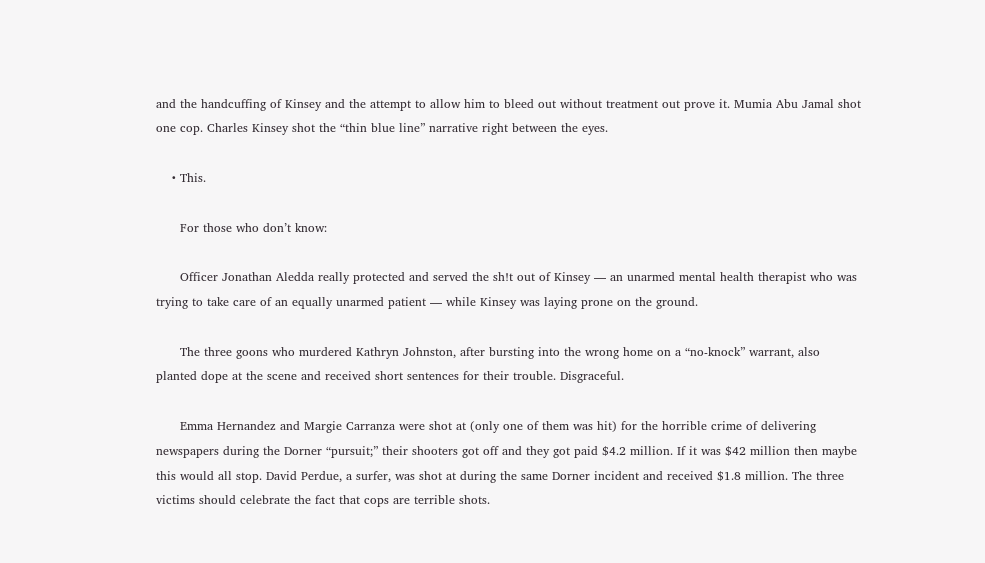and the handcuffing of Kinsey and the attempt to allow him to bleed out without treatment out prove it. Mumia Abu Jamal shot one cop. Charles Kinsey shot the “thin blue line” narrative right between the eyes.

    • This.

      For those who don’t know:

      Officer Jonathan Aledda really protected and served the sh!t out of Kinsey — an unarmed mental health therapist who was trying to take care of an equally unarmed patient — while Kinsey was laying prone on the ground.

      The three goons who murdered Kathryn Johnston, after bursting into the wrong home on a “no-knock” warrant, also planted dope at the scene and received short sentences for their trouble. Disgraceful.

      Emma Hernandez and Margie Carranza were shot at (only one of them was hit) for the horrible crime of delivering newspapers during the Dorner “pursuit;” their shooters got off and they got paid $4.2 million. If it was $42 million then maybe this would all stop. David Perdue, a surfer, was shot at during the same Dorner incident and received $1.8 million. The three victims should celebrate the fact that cops are terrible shots.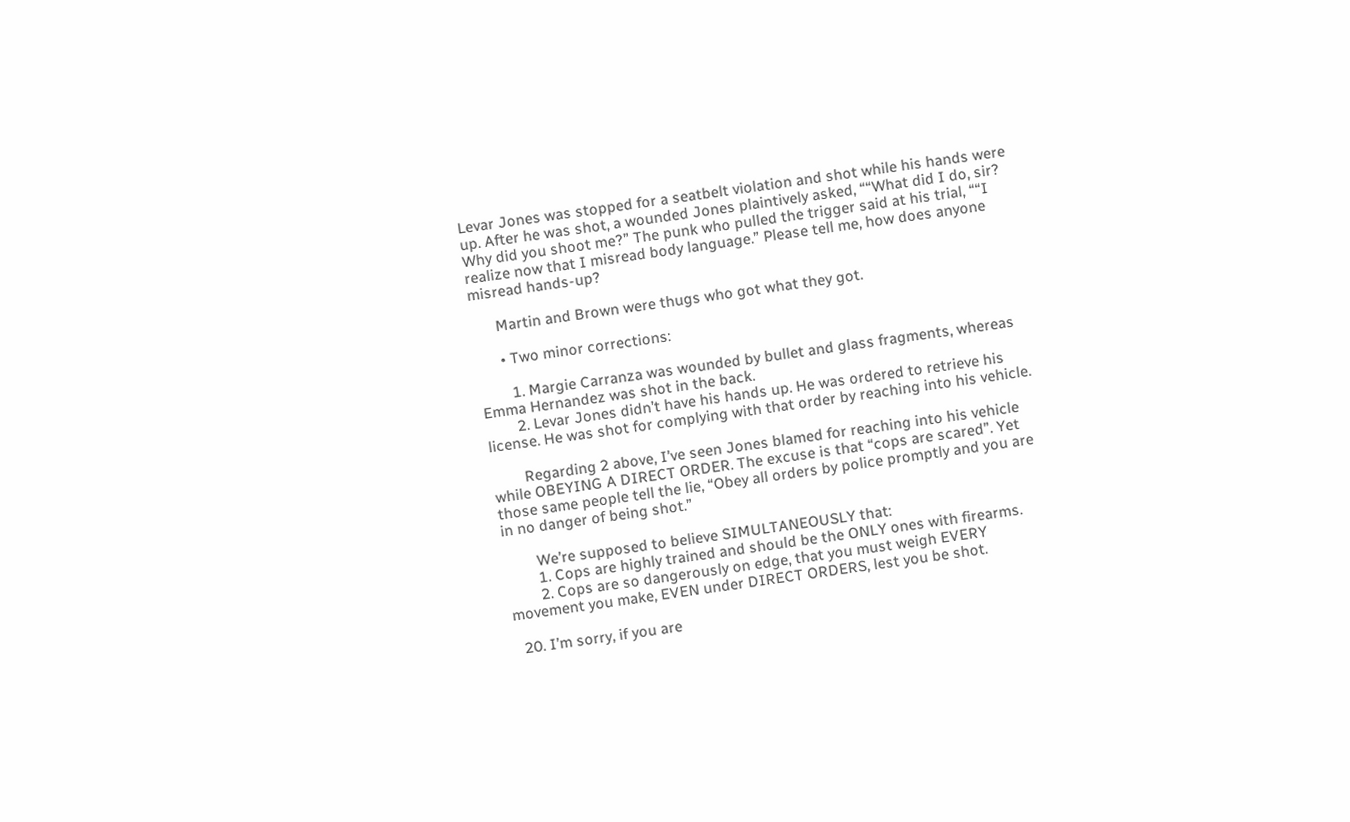Levar Jones was stopped for a seatbelt violation and shot while his hands were up. After he was shot, a wounded Jones plaintively asked, ““What did I do, sir? Why did you shoot me?” The punk who pulled the trigger said at his trial, ““I realize now that I misread body language.” Please tell me, how does anyone misread hands-up?

      Martin and Brown were thugs who got what they got.

      • Two minor corrections:

        1. Margie Carranza was wounded by bullet and glass fragments, whereas Emma Hernandez was shot in the back.
        2. Levar Jones didn’t have his hands up. He was ordered to retrieve his license. He was shot for complying with that order by reaching into his vehicle.

        Regarding 2 above, I’ve seen Jones blamed for reaching into his vehicle while OBEYING A DIRECT ORDER. The excuse is that “cops are scared”. Yet those same people tell the lie, “Obey all orders by police promptly and you are in no danger of being shot.”

        We’re supposed to believe SIMULTANEOUSLY that:
        1. Cops are highly trained and should be the ONLY ones with firearms.
        2. Cops are so dangerously on edge, that you must weigh EVERY movement you make, EVEN under DIRECT ORDERS, lest you be shot.

  20. I’m sorry, if you are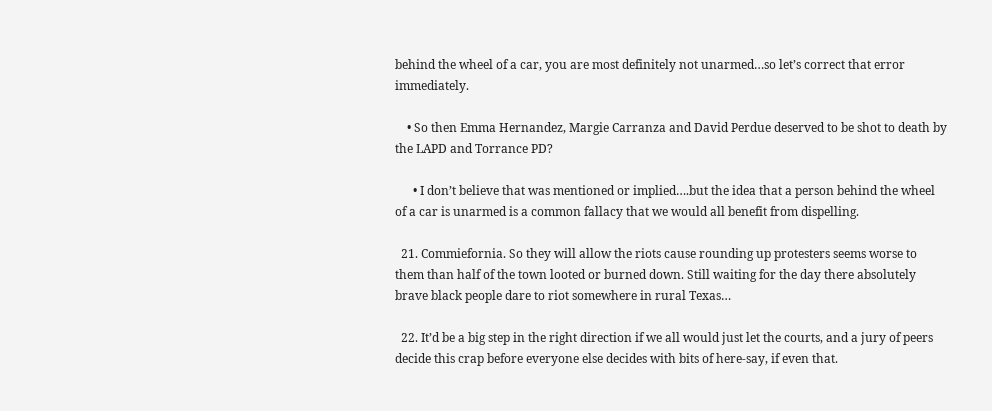behind the wheel of a car, you are most definitely not unarmed…so let’s correct that error immediately.

    • So then Emma Hernandez, Margie Carranza and David Perdue deserved to be shot to death by the LAPD and Torrance PD?

      • I don’t believe that was mentioned or implied….but the idea that a person behind the wheel of a car is unarmed is a common fallacy that we would all benefit from dispelling.

  21. Commiefornia. So they will allow the riots cause rounding up protesters seems worse to them than half of the town looted or burned down. Still waiting for the day there absolutely brave black people dare to riot somewhere in rural Texas…

  22. It’d be a big step in the right direction if we all would just let the courts, and a jury of peers decide this crap before everyone else decides with bits of here-say, if even that.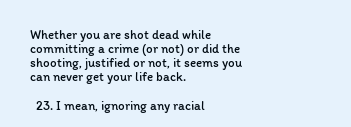Whether you are shot dead while committing a crime (or not) or did the shooting, justified or not, it seems you can never get your life back.

  23. I mean, ignoring any racial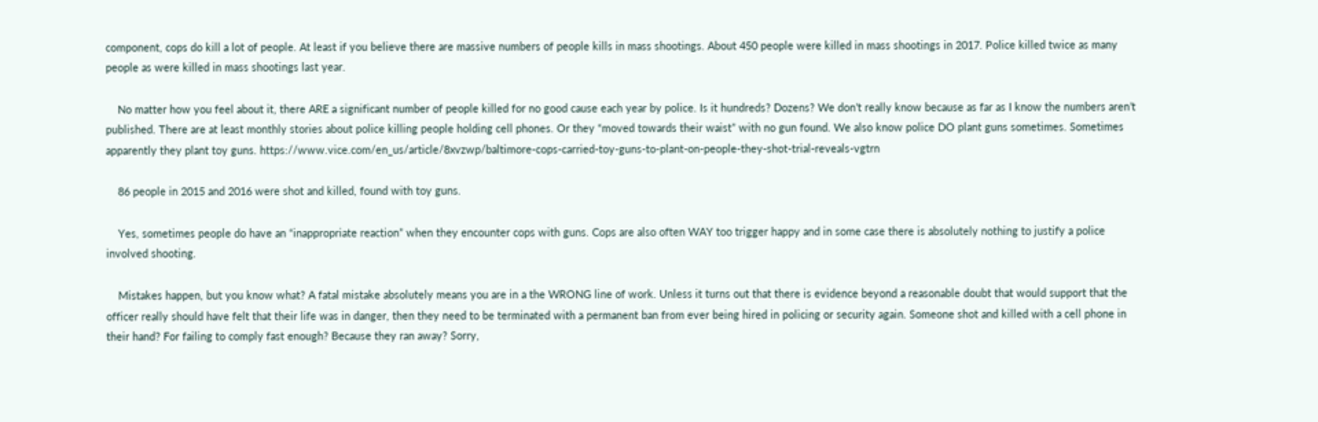component, cops do kill a lot of people. At least if you believe there are massive numbers of people kills in mass shootings. About 450 people were killed in mass shootings in 2017. Police killed twice as many people as were killed in mass shootings last year.

    No matter how you feel about it, there ARE a significant number of people killed for no good cause each year by police. Is it hundreds? Dozens? We don’t really know because as far as I know the numbers aren’t published. There are at least monthly stories about police killing people holding cell phones. Or they “moved towards their waist” with no gun found. We also know police DO plant guns sometimes. Sometimes apparently they plant toy guns. https://www.vice.com/en_us/article/8xvzwp/baltimore-cops-carried-toy-guns-to-plant-on-people-they-shot-trial-reveals-vgtrn

    86 people in 2015 and 2016 were shot and killed, found with toy guns.

    Yes, sometimes people do have an “inappropriate reaction” when they encounter cops with guns. Cops are also often WAY too trigger happy and in some case there is absolutely nothing to justify a police involved shooting.

    Mistakes happen, but you know what? A fatal mistake absolutely means you are in a the WRONG line of work. Unless it turns out that there is evidence beyond a reasonable doubt that would support that the officer really should have felt that their life was in danger, then they need to be terminated with a permanent ban from ever being hired in policing or security again. Someone shot and killed with a cell phone in their hand? For failing to comply fast enough? Because they ran away? Sorry,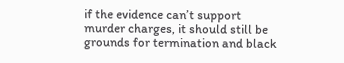if the evidence can’t support murder charges, it should still be grounds for termination and black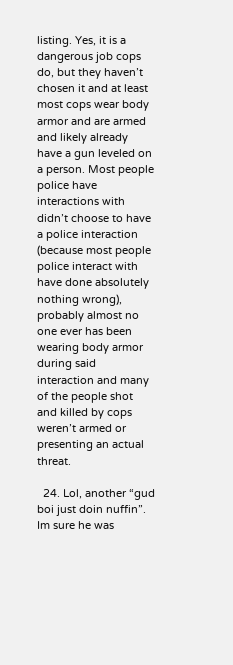listing. Yes, it is a dangerous job cops do, but they haven’t chosen it and at least most cops wear body armor and are armed and likely already have a gun leveled on a person. Most people police have interactions with didn’t choose to have a police interaction (because most people police interact with have done absolutely nothing wrong), probably almost no one ever has been wearing body armor during said interaction and many of the people shot and killed by cops weren’t armed or presenting an actual threat.

  24. Lol, another “gud boi just doin nuffin”. Im sure he was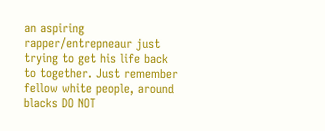an aspiring rapper/entrepneaur just trying to get his life back to together. Just remember fellow white people, around blacks DO NOT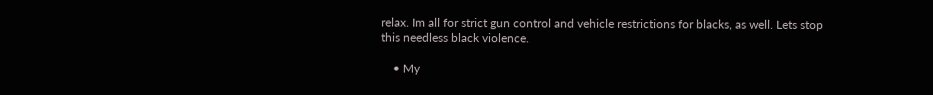relax. Im all for strict gun control and vehicle restrictions for blacks, as well. Lets stop this needless black violence.

    • My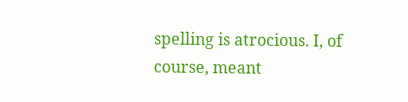spelling is atrocious. I, of course, meant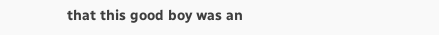that this good boy was an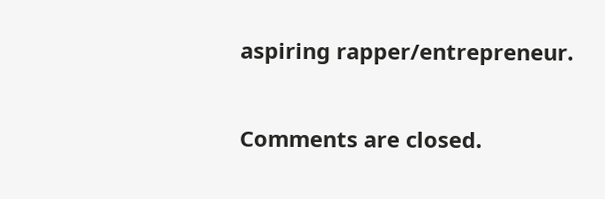aspiring rapper/entrepreneur.

Comments are closed.